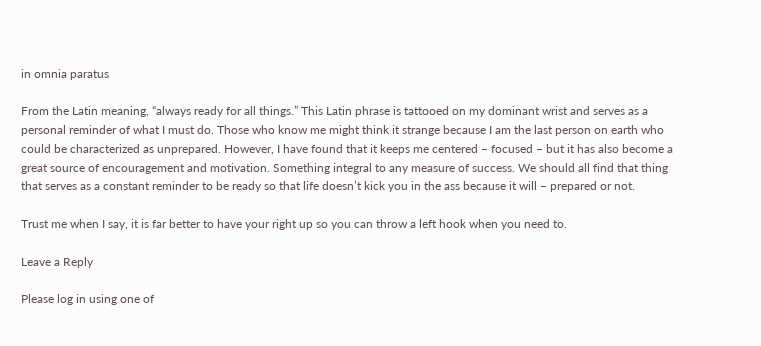in omnia paratus

From the Latin meaning, “always ready for all things.” This Latin phrase is tattooed on my dominant wrist and serves as a personal reminder of what I must do. Those who know me might think it strange because I am the last person on earth who could be characterized as unprepared. However, I have found that it keeps me centered – focused – but it has also become a great source of encouragement and motivation. Something integral to any measure of success. We should all find that thing that serves as a constant reminder to be ready so that life doesn’t kick you in the ass because it will – prepared or not.

Trust me when I say, it is far better to have your right up so you can throw a left hook when you need to.

Leave a Reply

Please log in using one of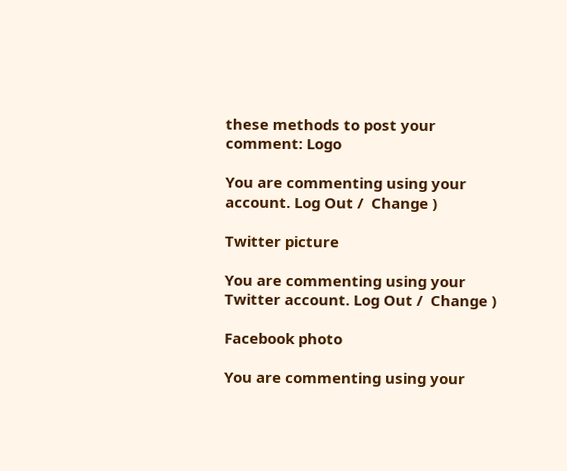these methods to post your comment: Logo

You are commenting using your account. Log Out /  Change )

Twitter picture

You are commenting using your Twitter account. Log Out /  Change )

Facebook photo

You are commenting using your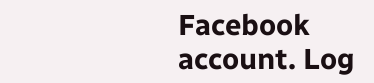Facebook account. Log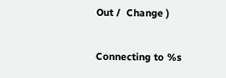Out /  Change )

Connecting to %s